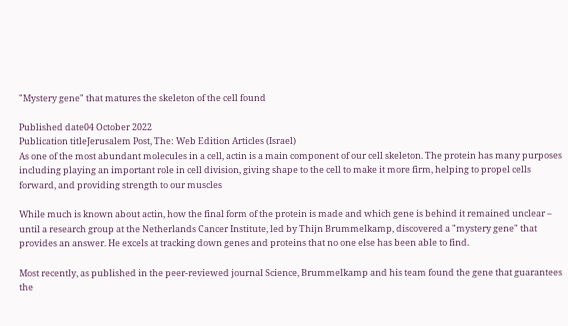"Mystery gene" that matures the skeleton of the cell found

Published date04 October 2022
Publication titleJerusalem Post, The: Web Edition Articles (Israel)
As one of the most abundant molecules in a cell, actin is a main component of our cell skeleton. The protein has many purposes including playing an important role in cell division, giving shape to the cell to make it more firm, helping to propel cells forward, and providing strength to our muscles

While much is known about actin, how the final form of the protein is made and which gene is behind it remained unclear – until a research group at the Netherlands Cancer Institute, led by Thijn Brummelkamp, discovered a "mystery gene" that provides an answer. He excels at tracking down genes and proteins that no one else has been able to find.

Most recently, as published in the peer-reviewed journal Science, Brummelkamp and his team found the gene that guarantees the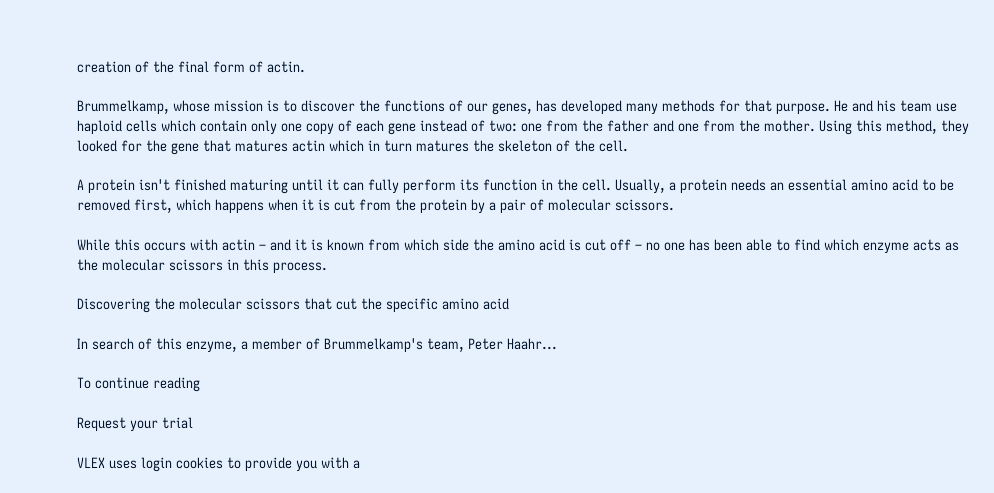creation of the final form of actin.

Brummelkamp, whose mission is to discover the functions of our genes, has developed many methods for that purpose. He and his team use haploid cells which contain only one copy of each gene instead of two: one from the father and one from the mother. Using this method, they looked for the gene that matures actin which in turn matures the skeleton of the cell.

A protein isn't finished maturing until it can fully perform its function in the cell. Usually, a protein needs an essential amino acid to be removed first, which happens when it is cut from the protein by a pair of molecular scissors.

While this occurs with actin – and it is known from which side the amino acid is cut off – no one has been able to find which enzyme acts as the molecular scissors in this process.

Discovering the molecular scissors that cut the specific amino acid

In search of this enzyme, a member of Brummelkamp's team, Peter Haahr...

To continue reading

Request your trial

VLEX uses login cookies to provide you with a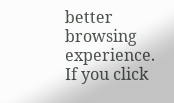better browsing experience. If you click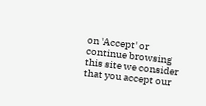on 'Accept' or continue browsing this site we consider that you accept our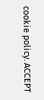cookie policy. ACCEPT